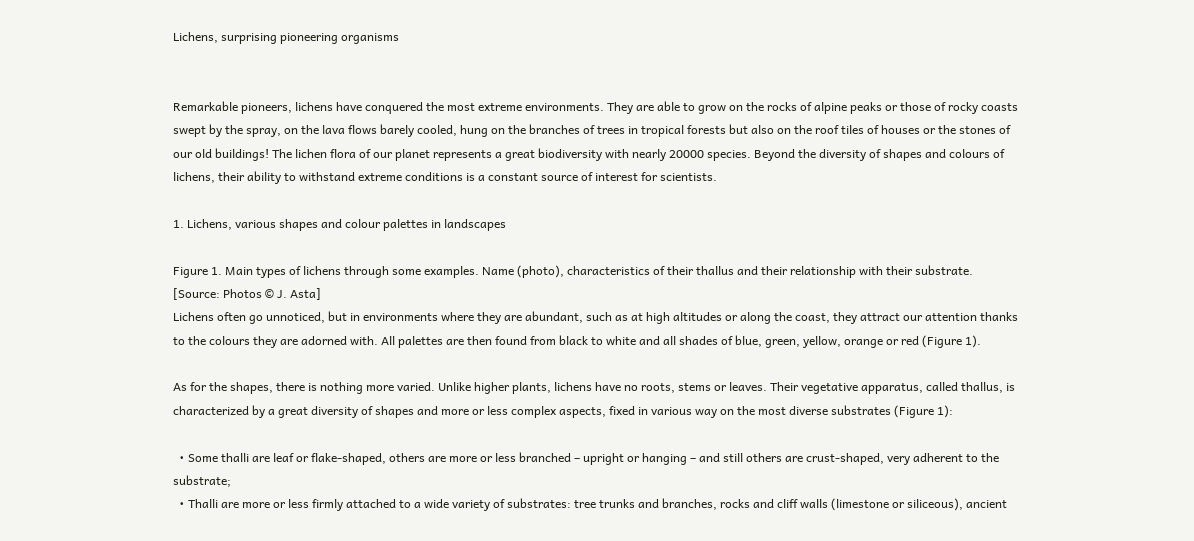Lichens, surprising pioneering organisms


Remarkable pioneers, lichens have conquered the most extreme environments. They are able to grow on the rocks of alpine peaks or those of rocky coasts swept by the spray, on the lava flows barely cooled, hung on the branches of trees in tropical forests but also on the roof tiles of houses or the stones of our old buildings! The lichen flora of our planet represents a great biodiversity with nearly 20000 species. Beyond the diversity of shapes and colours of lichens, their ability to withstand extreme conditions is a constant source of interest for scientists.

1. Lichens, various shapes and colour palettes in landscapes

Figure 1. Main types of lichens through some examples. Name (photo), characteristics of their thallus and their relationship with their substrate. [Source: Photos © J. Asta]
Lichens often go unnoticed, but in environments where they are abundant, such as at high altitudes or along the coast, they attract our attention thanks to the colours they are adorned with. All palettes are then found from black to white and all shades of blue, green, yellow, orange or red (Figure 1).

As for the shapes, there is nothing more varied. Unlike higher plants, lichens have no roots, stems or leaves. Their vegetative apparatus, called thallus, is characterized by a great diversity of shapes and more or less complex aspects, fixed in various way on the most diverse substrates (Figure 1):

  • Some thalli are leaf or flake-shaped, others are more or less branched – upright or hanging – and still others are crust-shaped, very adherent to the substrate;
  • Thalli are more or less firmly attached to a wide variety of substrates: tree trunks and branches, rocks and cliff walls (limestone or siliceous), ancient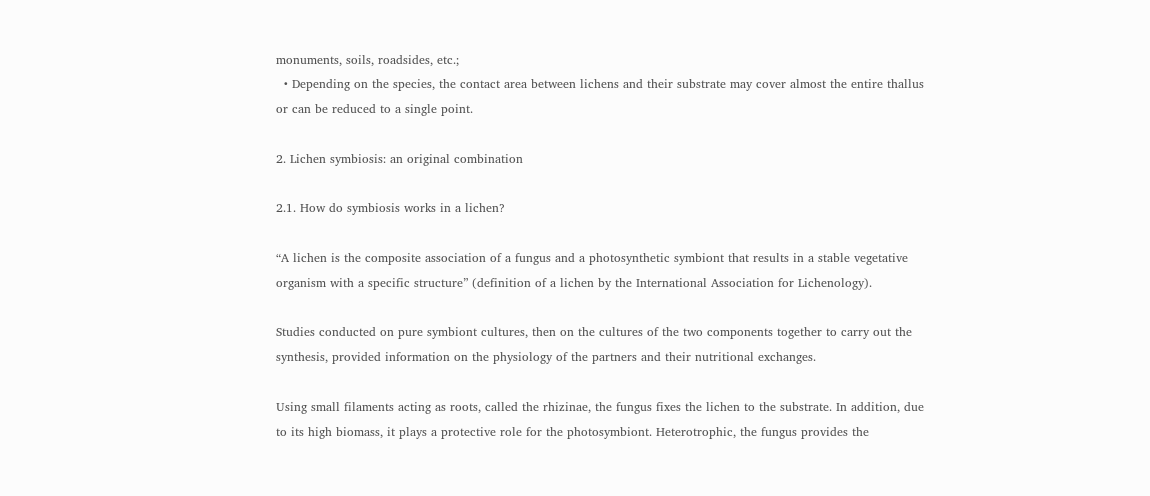monuments, soils, roadsides, etc.;
  • Depending on the species, the contact area between lichens and their substrate may cover almost the entire thallus or can be reduced to a single point.

2. Lichen symbiosis: an original combination

2.1. How do symbiosis works in a lichen?

“A lichen is the composite association of a fungus and a photosynthetic symbiont that results in a stable vegetative organism with a specific structure” (definition of a lichen by the International Association for Lichenology).

Studies conducted on pure symbiont cultures, then on the cultures of the two components together to carry out the synthesis, provided information on the physiology of the partners and their nutritional exchanges.

Using small filaments acting as roots, called the rhizinae, the fungus fixes the lichen to the substrate. In addition, due to its high biomass, it plays a protective role for the photosymbiont. Heterotrophic, the fungus provides the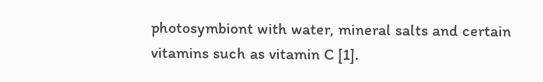photosymbiont with water, mineral salts and certain vitamins such as vitamin C [1].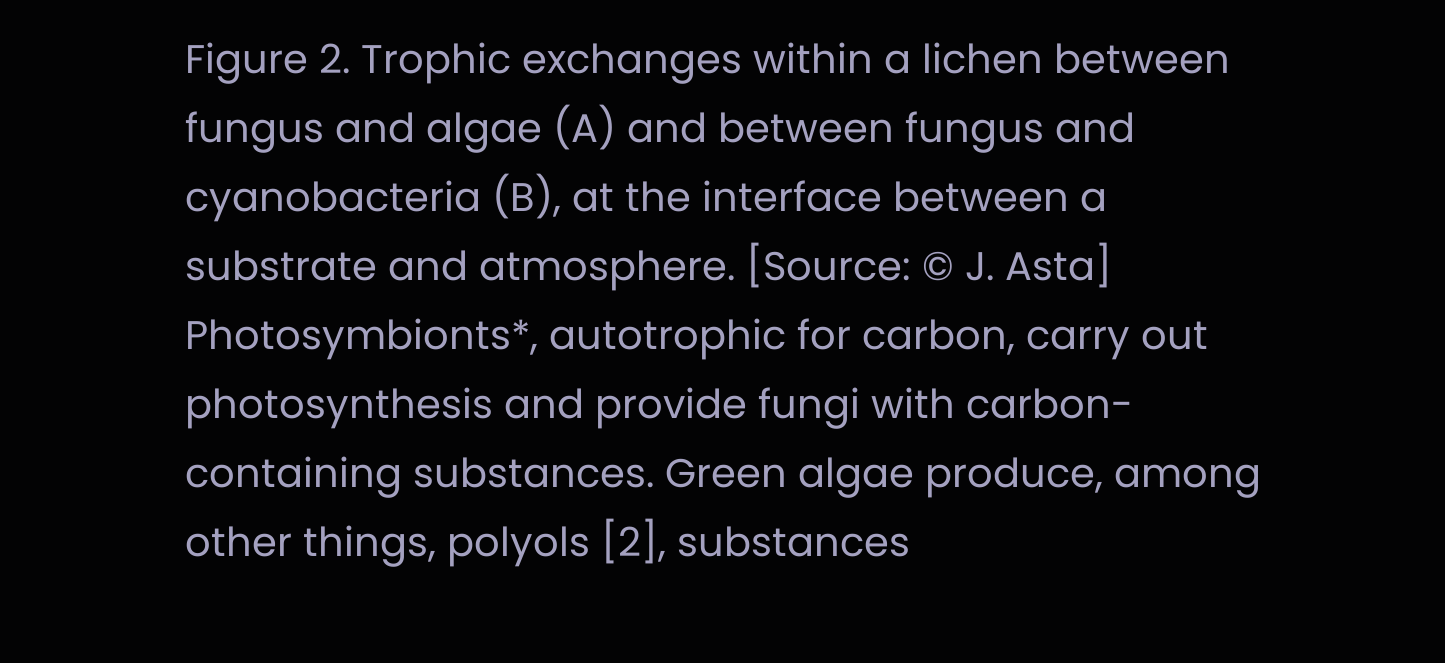Figure 2. Trophic exchanges within a lichen between fungus and algae (A) and between fungus and cyanobacteria (B), at the interface between a substrate and atmosphere. [Source: © J. Asta]
Photosymbionts*, autotrophic for carbon, carry out photosynthesis and provide fungi with carbon-containing substances. Green algae produce, among other things, polyols [2], substances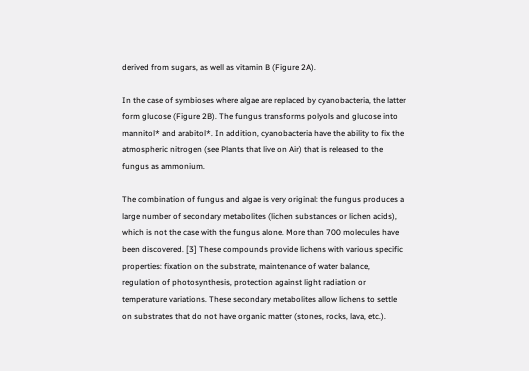derived from sugars, as well as vitamin B (Figure 2A).

In the case of symbioses where algae are replaced by cyanobacteria, the latter form glucose (Figure 2B). The fungus transforms polyols and glucose into mannitol* and arabitol*. In addition, cyanobacteria have the ability to fix the atmospheric nitrogen (see Plants that live on Air) that is released to the fungus as ammonium.

The combination of fungus and algae is very original: the fungus produces a large number of secondary metabolites (lichen substances or lichen acids), which is not the case with the fungus alone. More than 700 molecules have been discovered. [3] These compounds provide lichens with various specific properties: fixation on the substrate, maintenance of water balance, regulation of photosynthesis, protection against light radiation or temperature variations. These secondary metabolites allow lichens to settle on substrates that do not have organic matter (stones, rocks, lava, etc.).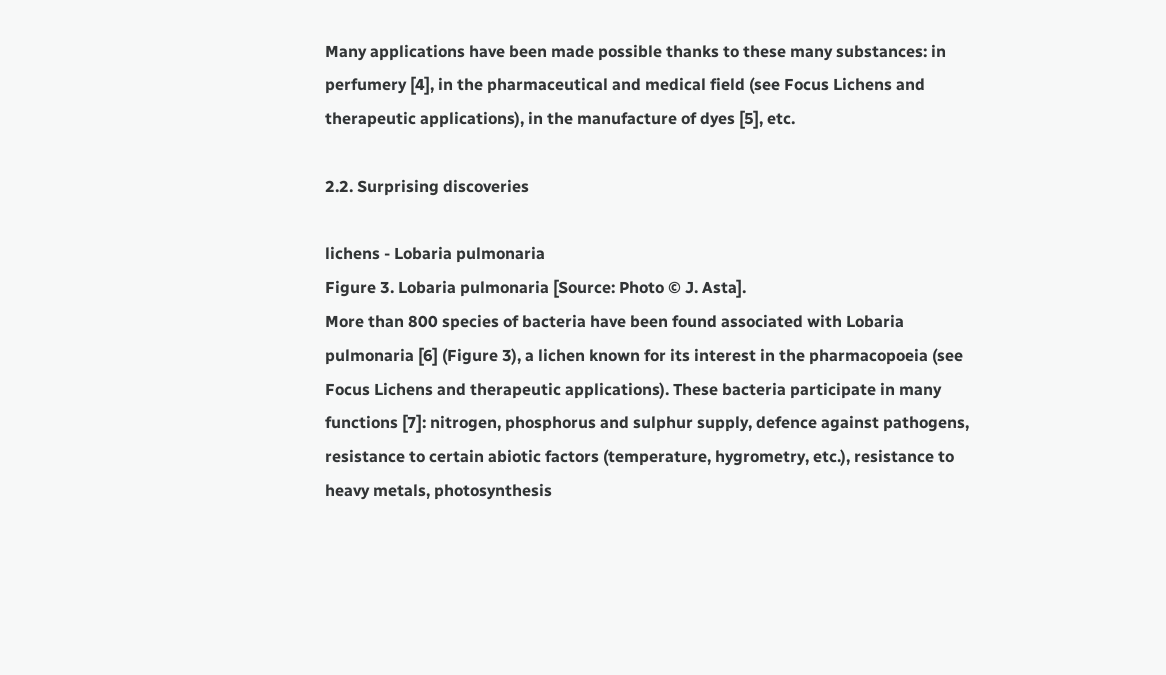Many applications have been made possible thanks to these many substances: in perfumery [4], in the pharmaceutical and medical field (see Focus Lichens and therapeutic applications), in the manufacture of dyes [5], etc.

2.2. Surprising discoveries

lichens - Lobaria pulmonaria
Figure 3. Lobaria pulmonaria [Source: Photo © J. Asta].
More than 800 species of bacteria have been found associated with Lobaria pulmonaria [6] (Figure 3), a lichen known for its interest in the pharmacopoeia (see Focus Lichens and therapeutic applications). These bacteria participate in many functions [7]: nitrogen, phosphorus and sulphur supply, defence against pathogens, resistance to certain abiotic factors (temperature, hygrometry, etc.), resistance to heavy metals, photosynthesis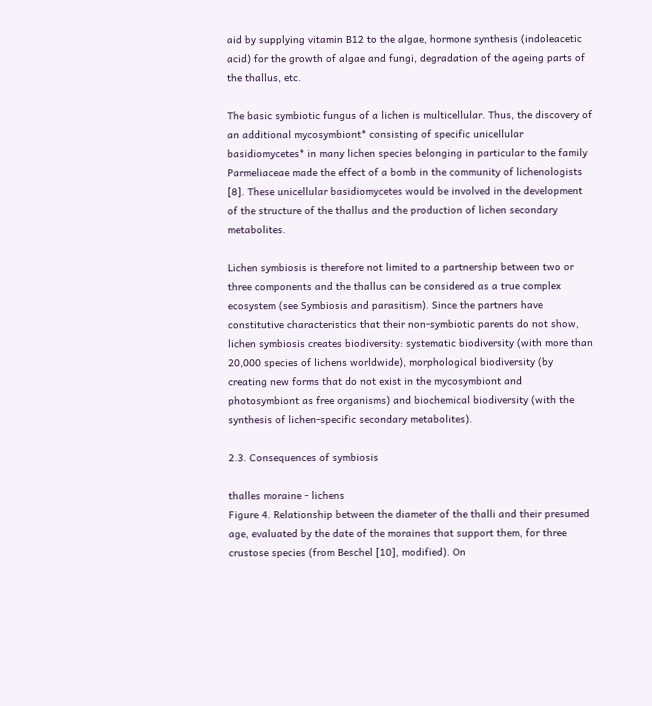aid by supplying vitamin B12 to the algae, hormone synthesis (indoleacetic acid) for the growth of algae and fungi, degradation of the ageing parts of the thallus, etc.

The basic symbiotic fungus of a lichen is multicellular. Thus, the discovery of an additional mycosymbiont* consisting of specific unicellular basidiomycetes* in many lichen species belonging in particular to the family Parmeliaceae made the effect of a bomb in the community of lichenologists [8]. These unicellular basidiomycetes would be involved in the development of the structure of the thallus and the production of lichen secondary metabolites.

Lichen symbiosis is therefore not limited to a partnership between two or three components and the thallus can be considered as a true complex ecosystem (see Symbiosis and parasitism). Since the partners have constitutive characteristics that their non-symbiotic parents do not show, lichen symbiosis creates biodiversity: systematic biodiversity (with more than 20,000 species of lichens worldwide), morphological biodiversity (by creating new forms that do not exist in the mycosymbiont and photosymbiont as free organisms) and biochemical biodiversity (with the synthesis of lichen-specific secondary metabolites).

2.3. Consequences of symbiosis

thalles moraine - lichens
Figure 4. Relationship between the diameter of the thalli and their presumed age, evaluated by the date of the moraines that support them, for three crustose species (from Beschel [10], modified). On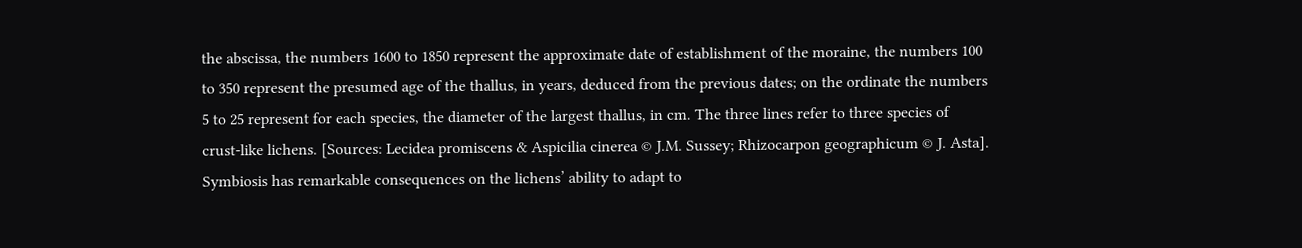the abscissa, the numbers 1600 to 1850 represent the approximate date of establishment of the moraine, the numbers 100 to 350 represent the presumed age of the thallus, in years, deduced from the previous dates; on the ordinate the numbers 5 to 25 represent for each species, the diameter of the largest thallus, in cm. The three lines refer to three species of crust-like lichens. [Sources: Lecidea promiscens & Aspicilia cinerea © J.M. Sussey; Rhizocarpon geographicum © J. Asta].
Symbiosis has remarkable consequences on the lichens’ ability to adapt to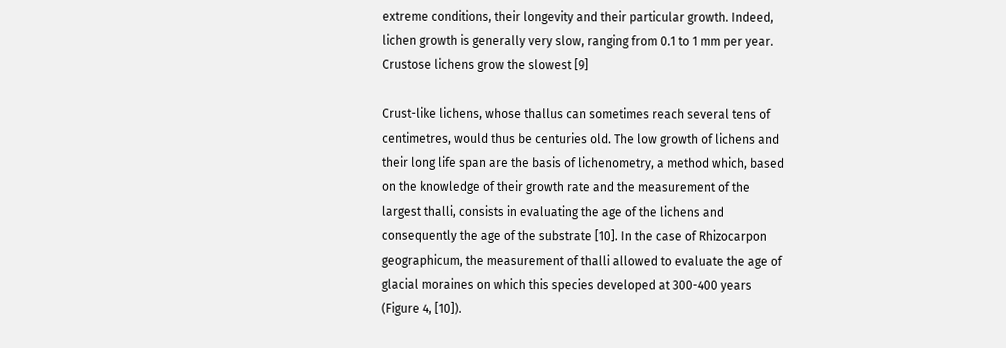extreme conditions, their longevity and their particular growth. Indeed, lichen growth is generally very slow, ranging from 0.1 to 1 mm per year. Crustose lichens grow the slowest [9]

Crust-like lichens, whose thallus can sometimes reach several tens of centimetres, would thus be centuries old. The low growth of lichens and their long life span are the basis of lichenometry, a method which, based on the knowledge of their growth rate and the measurement of the largest thalli, consists in evaluating the age of the lichens and consequently the age of the substrate [10]. In the case of Rhizocarpon geographicum, the measurement of thalli allowed to evaluate the age of glacial moraines on which this species developed at 300-400 years (Figure 4, [10]).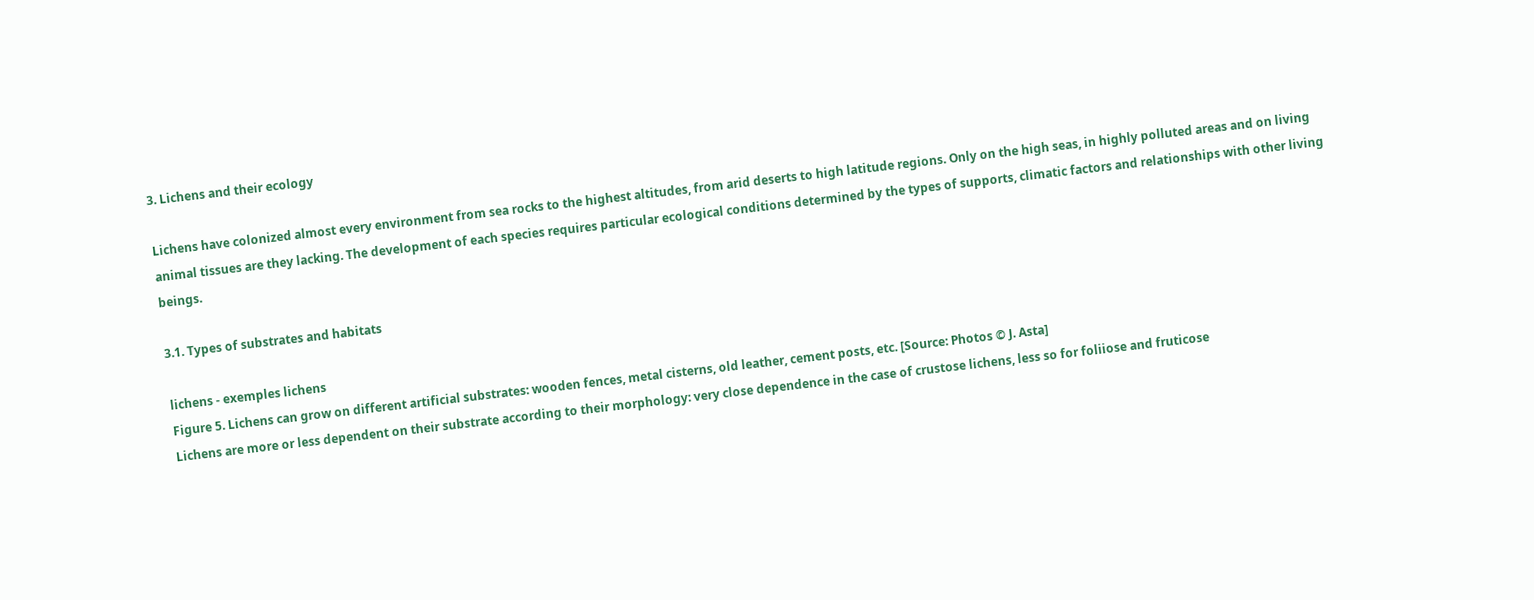3. Lichens and their ecology

Lichens have colonized almost every environment from sea rocks to the highest altitudes, from arid deserts to high latitude regions. Only on the high seas, in highly polluted areas and on living animal tissues are they lacking. The development of each species requires particular ecological conditions determined by the types of supports, climatic factors and relationships with other living beings.

3.1. Types of substrates and habitats

lichens - exemples lichens
Figure 5. Lichens can grow on different artificial substrates: wooden fences, metal cisterns, old leather, cement posts, etc. [Source: Photos © J. Asta]
Lichens are more or less dependent on their substrate according to their morphology: very close dependence in the case of crustose lichens, less so for foliiose and fruticose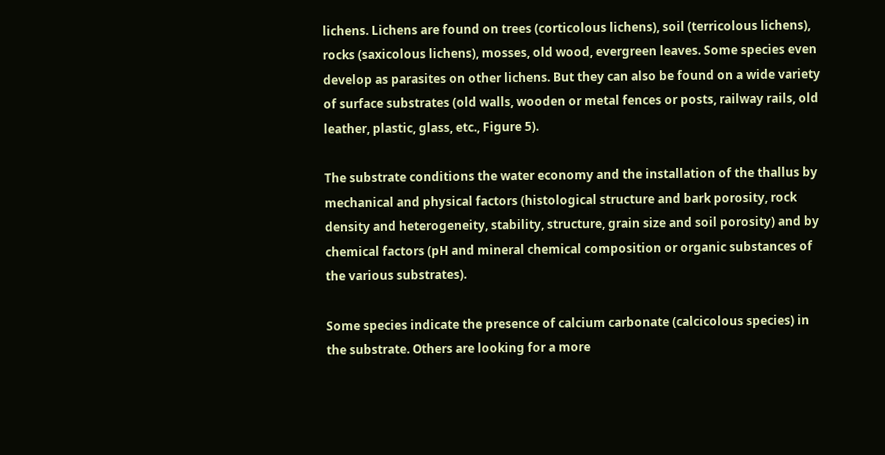lichens. Lichens are found on trees (corticolous lichens), soil (terricolous lichens), rocks (saxicolous lichens), mosses, old wood, evergreen leaves. Some species even develop as parasites on other lichens. But they can also be found on a wide variety of surface substrates (old walls, wooden or metal fences or posts, railway rails, old leather, plastic, glass, etc., Figure 5).

The substrate conditions the water economy and the installation of the thallus by mechanical and physical factors (histological structure and bark porosity, rock density and heterogeneity, stability, structure, grain size and soil porosity) and by chemical factors (pH and mineral chemical composition or organic substances of the various substrates).

Some species indicate the presence of calcium carbonate (calcicolous species) in the substrate. Others are looking for a more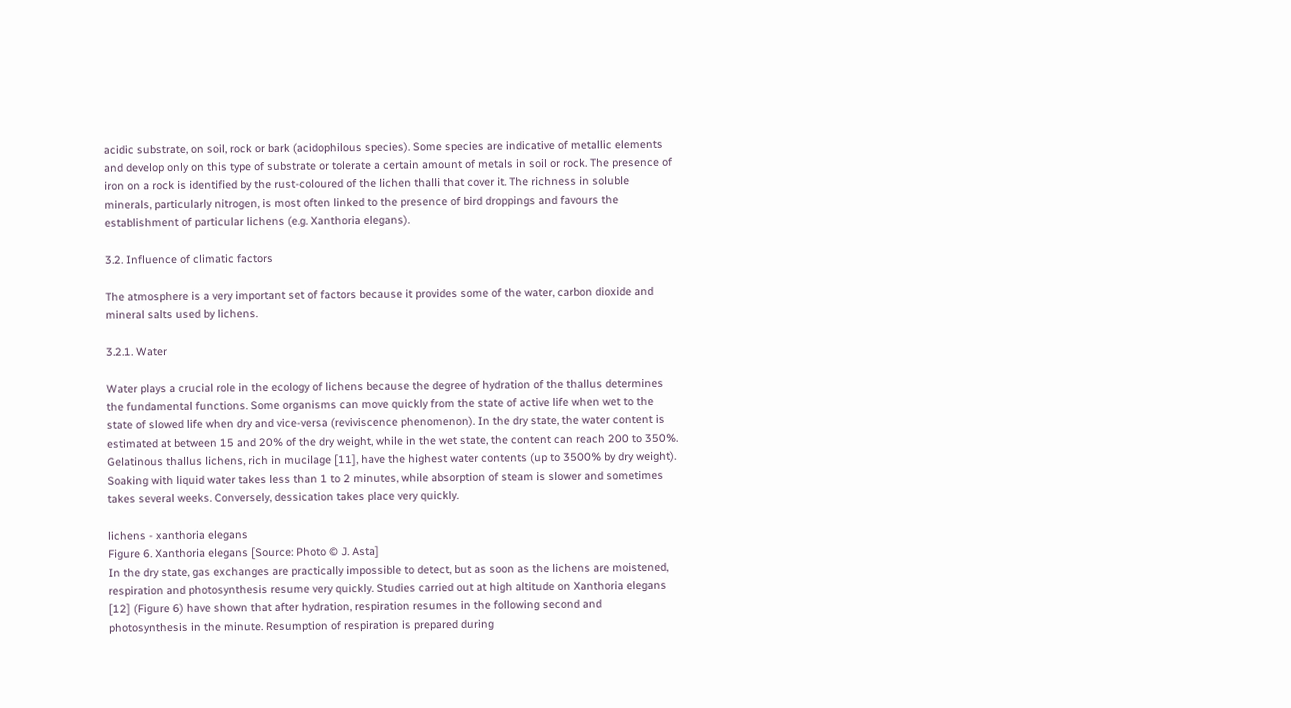acidic substrate, on soil, rock or bark (acidophilous species). Some species are indicative of metallic elements and develop only on this type of substrate or tolerate a certain amount of metals in soil or rock. The presence of iron on a rock is identified by the rust-coloured of the lichen thalli that cover it. The richness in soluble minerals, particularly nitrogen, is most often linked to the presence of bird droppings and favours the establishment of particular lichens (e.g. Xanthoria elegans).

3.2. Influence of climatic factors

The atmosphere is a very important set of factors because it provides some of the water, carbon dioxide and mineral salts used by lichens.

3.2.1. Water

Water plays a crucial role in the ecology of lichens because the degree of hydration of the thallus determines the fundamental functions. Some organisms can move quickly from the state of active life when wet to the state of slowed life when dry and vice-versa (reviviscence phenomenon). In the dry state, the water content is estimated at between 15 and 20% of the dry weight, while in the wet state, the content can reach 200 to 350%. Gelatinous thallus lichens, rich in mucilage [11], have the highest water contents (up to 3500% by dry weight). Soaking with liquid water takes less than 1 to 2 minutes, while absorption of steam is slower and sometimes takes several weeks. Conversely, dessication takes place very quickly.

lichens - xanthoria elegans
Figure 6. Xanthoria elegans [Source: Photo © J. Asta]
In the dry state, gas exchanges are practically impossible to detect, but as soon as the lichens are moistened, respiration and photosynthesis resume very quickly. Studies carried out at high altitude on Xanthoria elegans [12] (Figure 6) have shown that after hydration, respiration resumes in the following second and photosynthesis in the minute. Resumption of respiration is prepared during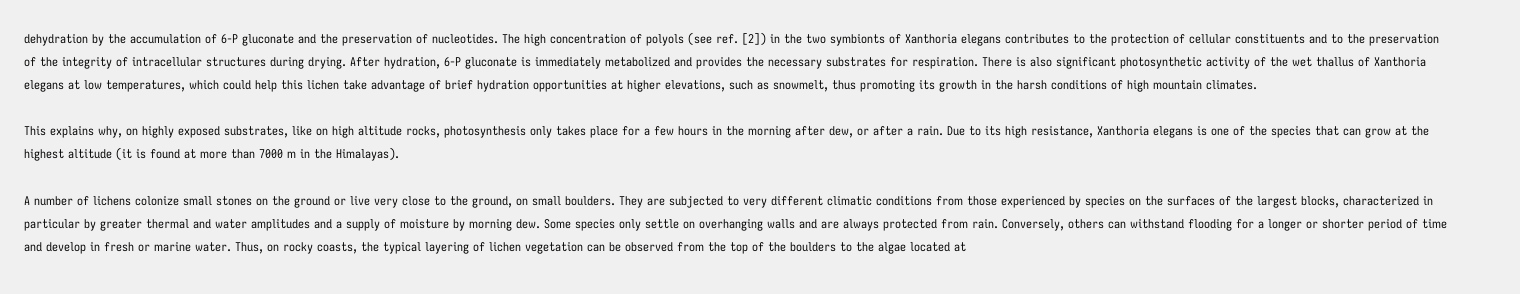dehydration by the accumulation of 6-P gluconate and the preservation of nucleotides. The high concentration of polyols (see ref. [2]) in the two symbionts of Xanthoria elegans contributes to the protection of cellular constituents and to the preservation of the integrity of intracellular structures during drying. After hydration, 6-P gluconate is immediately metabolized and provides the necessary substrates for respiration. There is also significant photosynthetic activity of the wet thallus of Xanthoria elegans at low temperatures, which could help this lichen take advantage of brief hydration opportunities at higher elevations, such as snowmelt, thus promoting its growth in the harsh conditions of high mountain climates.

This explains why, on highly exposed substrates, like on high altitude rocks, photosynthesis only takes place for a few hours in the morning after dew, or after a rain. Due to its high resistance, Xanthoria elegans is one of the species that can grow at the highest altitude (it is found at more than 7000 m in the Himalayas).

A number of lichens colonize small stones on the ground or live very close to the ground, on small boulders. They are subjected to very different climatic conditions from those experienced by species on the surfaces of the largest blocks, characterized in particular by greater thermal and water amplitudes and a supply of moisture by morning dew. Some species only settle on overhanging walls and are always protected from rain. Conversely, others can withstand flooding for a longer or shorter period of time and develop in fresh or marine water. Thus, on rocky coasts, the typical layering of lichen vegetation can be observed from the top of the boulders to the algae located at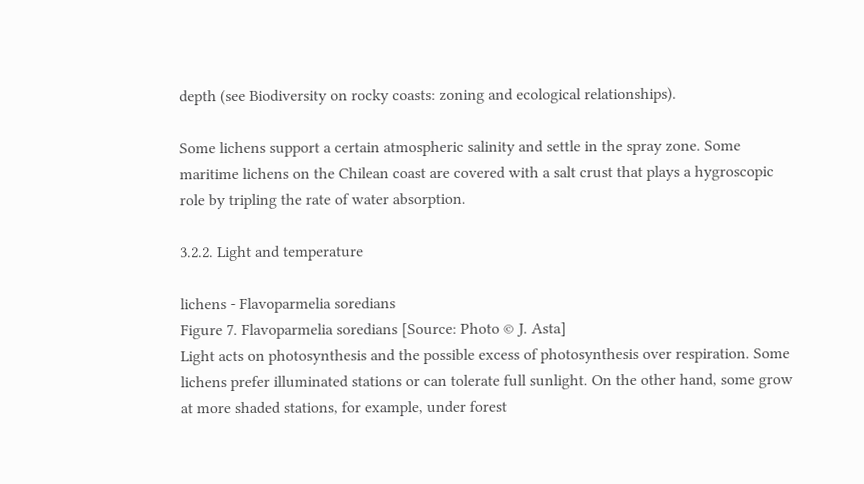depth (see Biodiversity on rocky coasts: zoning and ecological relationships).

Some lichens support a certain atmospheric salinity and settle in the spray zone. Some maritime lichens on the Chilean coast are covered with a salt crust that plays a hygroscopic role by tripling the rate of water absorption.

3.2.2. Light and temperature

lichens - Flavoparmelia soredians
Figure 7. Flavoparmelia soredians [Source: Photo © J. Asta]
Light acts on photosynthesis and the possible excess of photosynthesis over respiration. Some lichens prefer illuminated stations or can tolerate full sunlight. On the other hand, some grow at more shaded stations, for example, under forest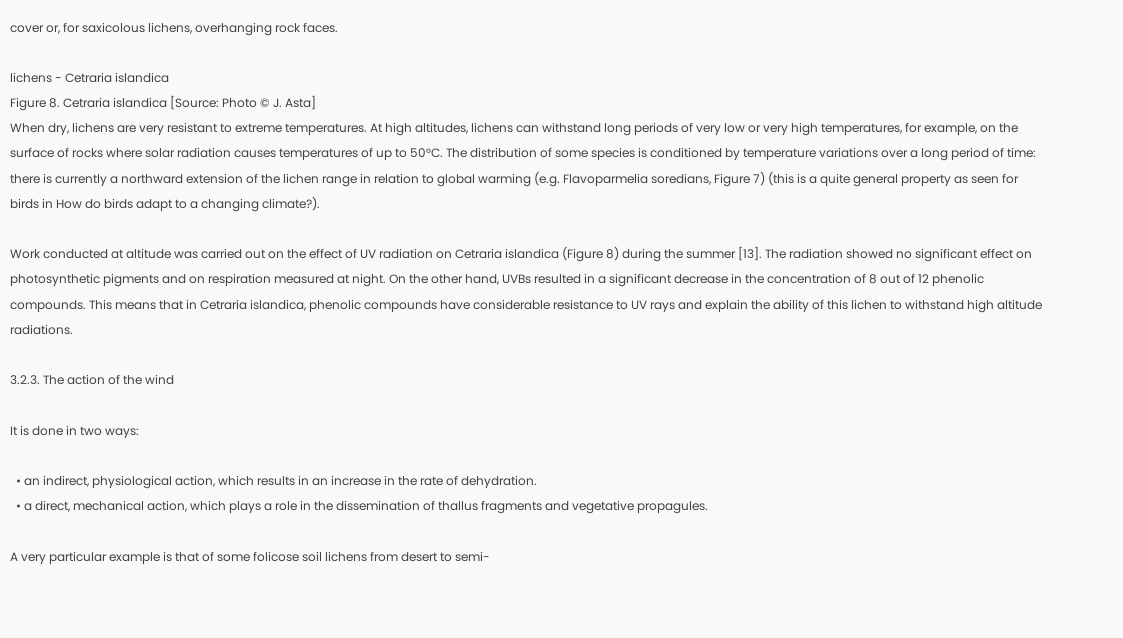cover or, for saxicolous lichens, overhanging rock faces.

lichens - Cetraria islandica
Figure 8. Cetraria islandica [Source: Photo © J. Asta]
When dry, lichens are very resistant to extreme temperatures. At high altitudes, lichens can withstand long periods of very low or very high temperatures, for example, on the surface of rocks where solar radiation causes temperatures of up to 50°C. The distribution of some species is conditioned by temperature variations over a long period of time: there is currently a northward extension of the lichen range in relation to global warming (e.g. Flavoparmelia soredians, Figure 7) (this is a quite general property as seen for birds in How do birds adapt to a changing climate?).

Work conducted at altitude was carried out on the effect of UV radiation on Cetraria islandica (Figure 8) during the summer [13]. The radiation showed no significant effect on photosynthetic pigments and on respiration measured at night. On the other hand, UVBs resulted in a significant decrease in the concentration of 8 out of 12 phenolic compounds. This means that in Cetraria islandica, phenolic compounds have considerable resistance to UV rays and explain the ability of this lichen to withstand high altitude radiations.

3.2.3. The action of the wind

It is done in two ways:

  • an indirect, physiological action, which results in an increase in the rate of dehydration.
  • a direct, mechanical action, which plays a role in the dissemination of thallus fragments and vegetative propagules.

A very particular example is that of some folicose soil lichens from desert to semi-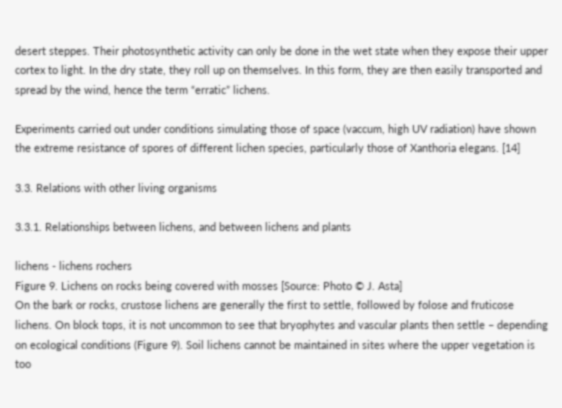desert steppes. Their photosynthetic activity can only be done in the wet state when they expose their upper cortex to light. In the dry state, they roll up on themselves. In this form, they are then easily transported and spread by the wind, hence the term “erratic” lichens.

Experiments carried out under conditions simulating those of space (vaccum, high UV radiation) have shown the extreme resistance of spores of different lichen species, particularly those of Xanthoria elegans. [14]

3.3. Relations with other living organisms

3.3.1. Relationships between lichens, and between lichens and plants

lichens - lichens rochers
Figure 9. Lichens on rocks being covered with mosses [Source: Photo © J. Asta]
On the bark or rocks, crustose lichens are generally the first to settle, followed by folose and fruticose lichens. On block tops, it is not uncommon to see that bryophytes and vascular plants then settle – depending on ecological conditions (Figure 9). Soil lichens cannot be maintained in sites where the upper vegetation is too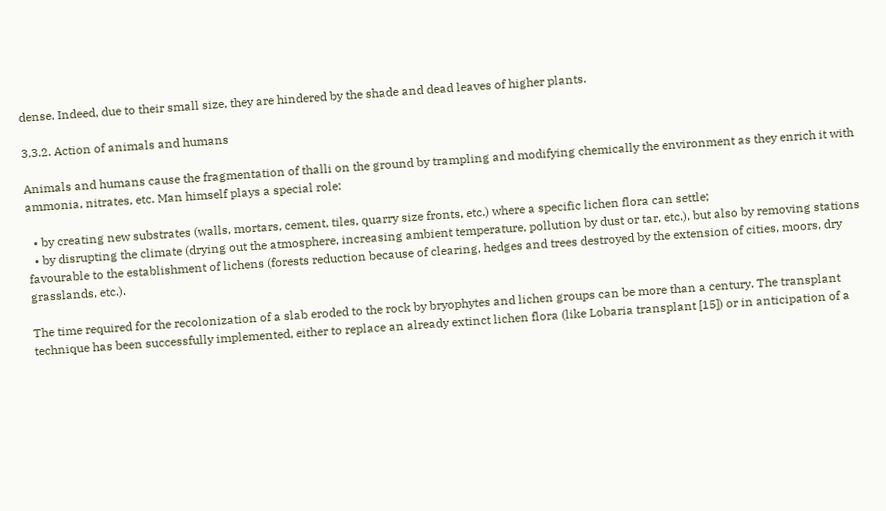dense. Indeed, due to their small size, they are hindered by the shade and dead leaves of higher plants.

3.3.2. Action of animals and humans

Animals and humans cause the fragmentation of thalli on the ground by trampling and modifying chemically the environment as they enrich it with ammonia, nitrates, etc. Man himself plays a special role:

  • by creating new substrates (walls, mortars, cement, tiles, quarry size fronts, etc.) where a specific lichen flora can settle;
  • by disrupting the climate (drying out the atmosphere, increasing ambient temperature, pollution by dust or tar, etc.), but also by removing stations favourable to the establishment of lichens (forests reduction because of clearing, hedges and trees destroyed by the extension of cities, moors, dry grasslands, etc.).

The time required for the recolonization of a slab eroded to the rock by bryophytes and lichen groups can be more than a century. The transplant technique has been successfully implemented, either to replace an already extinct lichen flora (like Lobaria transplant [15]) or in anticipation of a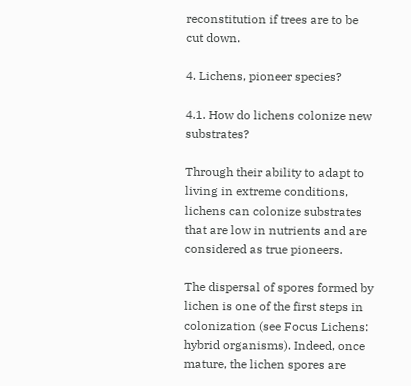reconstitution if trees are to be cut down.

4. Lichens, pioneer species?

4.1. How do lichens colonize new substrates?

Through their ability to adapt to living in extreme conditions, lichens can colonize substrates that are low in nutrients and are considered as true pioneers.

The dispersal of spores formed by lichen is one of the first steps in colonization (see Focus Lichens: hybrid organisms). Indeed, once mature, the lichen spores are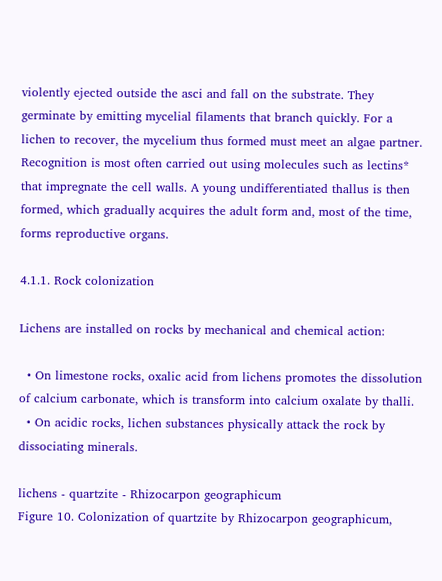violently ejected outside the asci and fall on the substrate. They germinate by emitting mycelial filaments that branch quickly. For a lichen to recover, the mycelium thus formed must meet an algae partner. Recognition is most often carried out using molecules such as lectins* that impregnate the cell walls. A young undifferentiated thallus is then formed, which gradually acquires the adult form and, most of the time, forms reproductive organs.

4.1.1. Rock colonization

Lichens are installed on rocks by mechanical and chemical action:

  • On limestone rocks, oxalic acid from lichens promotes the dissolution of calcium carbonate, which is transform into calcium oxalate by thalli.
  • On acidic rocks, lichen substances physically attack the rock by dissociating minerals.

lichens - quartzite - Rhizocarpon geographicum
Figure 10. Colonization of quartzite by Rhizocarpon geographicum,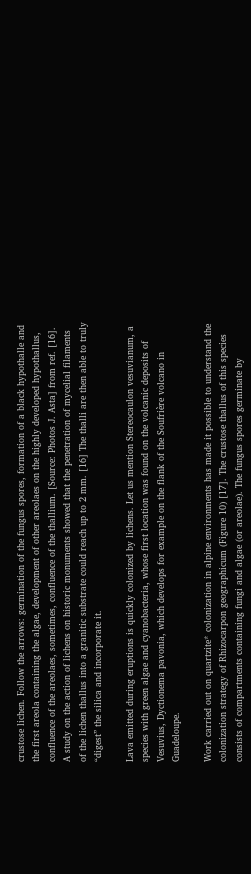crustose lichen. Follow the arrows: germination of the fungus spores, formation of a black hypothalle and the first areola containing the algae, development of other areolaes on the highly developed hypothallus, confluence of the areolaes, sometimes, confluence of the thallium. [Source: Photos J. Asta] from ref. [16].
A study on the action of lichens on historic monuments showed that the penetration of mycelial filaments of the lichen thallus into a granitic substrate could reach up to 2 mm. [16] The thalli are then able to truly “digest” the silica and incorporate it.

Lava emitted during eruptions is quickly colonized by lichens. Let us mention Stereocaulon vesuvianum, a species with green algae and cyanobacteria, whose first location was found on the volcanic deposits of Vesuvius, Dyctionema pavonia, which develops for example on the flank of the Soufrière volcano in Guadeloupe.

Work carried out on quartzite* colonization in alpine environments has made it possible to understand the colonization strategy of Rhizocarpon geographicum (Figure 10) [17]. The crustose thallus of this species consists of compartments containing fungi and algae (or areolae). The fungus spores germinate by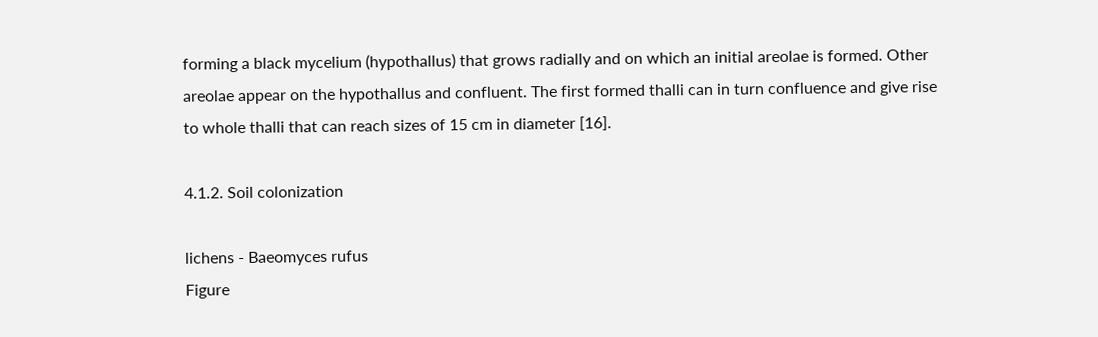forming a black mycelium (hypothallus) that grows radially and on which an initial areolae is formed. Other areolae appear on the hypothallus and confluent. The first formed thalli can in turn confluence and give rise to whole thalli that can reach sizes of 15 cm in diameter [16].

4.1.2. Soil colonization

lichens - Baeomyces rufus
Figure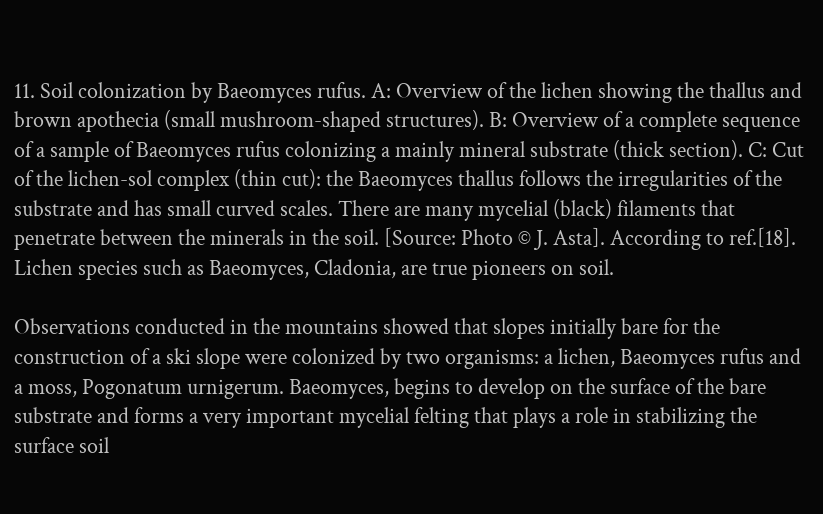11. Soil colonization by Baeomyces rufus. A: Overview of the lichen showing the thallus and brown apothecia (small mushroom-shaped structures). B: Overview of a complete sequence of a sample of Baeomyces rufus colonizing a mainly mineral substrate (thick section). C: Cut of the lichen-sol complex (thin cut): the Baeomyces thallus follows the irregularities of the substrate and has small curved scales. There are many mycelial (black) filaments that penetrate between the minerals in the soil. [Source: Photo © J. Asta]. According to ref.[18].
Lichen species such as Baeomyces, Cladonia, are true pioneers on soil.

Observations conducted in the mountains showed that slopes initially bare for the construction of a ski slope were colonized by two organisms: a lichen, Baeomyces rufus and a moss, Pogonatum urnigerum. Baeomyces, begins to develop on the surface of the bare substrate and forms a very important mycelial felting that plays a role in stabilizing the surface soil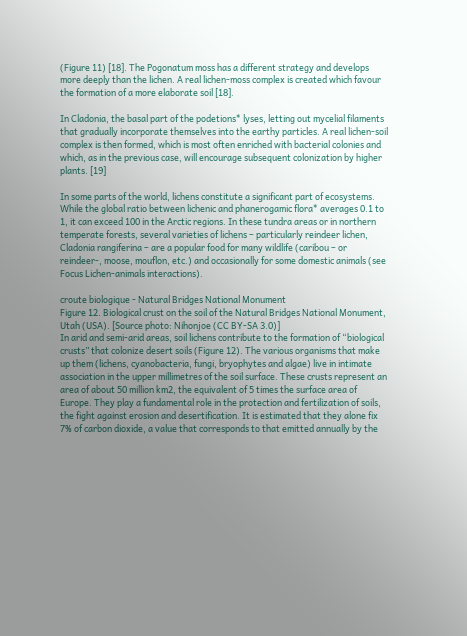(Figure 11) [18]. The Pogonatum moss has a different strategy and develops more deeply than the lichen. A real lichen-moss complex is created which favour the formation of a more elaborate soil [18].

In Cladonia, the basal part of the podetions* lyses, letting out mycelial filaments that gradually incorporate themselves into the earthy particles. A real lichen-soil complex is then formed, which is most often enriched with bacterial colonies and which, as in the previous case, will encourage subsequent colonization by higher plants. [19]

In some parts of the world, lichens constitute a significant part of ecosystems. While the global ratio between lichenic and phanerogamic flora* averages 0.1 to 1, it can exceed 100 in the Arctic regions. In these tundra areas or in northern temperate forests, several varieties of lichens – particularly reindeer lichen, Cladonia rangiferina – are a popular food for many wildlife (caribou – or reindeer-, moose, mouflon, etc.) and occasionally for some domestic animals (see Focus Lichen-animals interactions).

croute biologique - Natural Bridges National Monument
Figure 12. Biological crust on the soil of the Natural Bridges National Monument, Utah (USA). [Source photo: Nihonjoe (CC BY-SA 3.0)]
In arid and semi-arid areas, soil lichens contribute to the formation of “biological crusts” that colonize desert soils (Figure 12). The various organisms that make up them (lichens, cyanobacteria, fungi, bryophytes and algae) live in intimate association in the upper millimetres of the soil surface. These crusts represent an area of about 50 million km2, the equivalent of 5 times the surface area of Europe. They play a fundamental role in the protection and fertilization of soils, the fight against erosion and desertification. It is estimated that they alone fix 7% of carbon dioxide, a value that corresponds to that emitted annually by the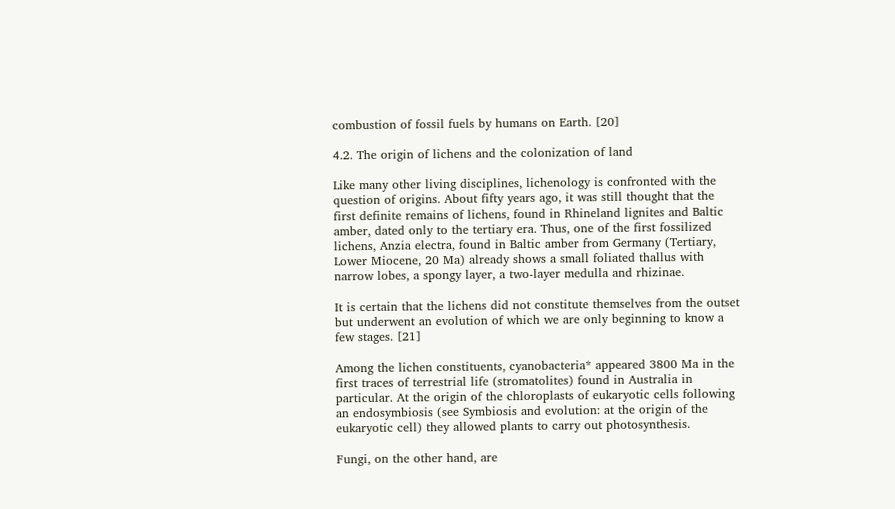combustion of fossil fuels by humans on Earth. [20]

4.2. The origin of lichens and the colonization of land

Like many other living disciplines, lichenology is confronted with the question of origins. About fifty years ago, it was still thought that the first definite remains of lichens, found in Rhineland lignites and Baltic amber, dated only to the tertiary era. Thus, one of the first fossilized lichens, Anzia electra, found in Baltic amber from Germany (Tertiary, Lower Miocene, 20 Ma) already shows a small foliated thallus with narrow lobes, a spongy layer, a two-layer medulla and rhizinae.

It is certain that the lichens did not constitute themselves from the outset but underwent an evolution of which we are only beginning to know a few stages. [21]

Among the lichen constituents, cyanobacteria* appeared 3800 Ma in the first traces of terrestrial life (stromatolites) found in Australia in particular. At the origin of the chloroplasts of eukaryotic cells following an endosymbiosis (see Symbiosis and evolution: at the origin of the eukaryotic cell) they allowed plants to carry out photosynthesis.

Fungi, on the other hand, are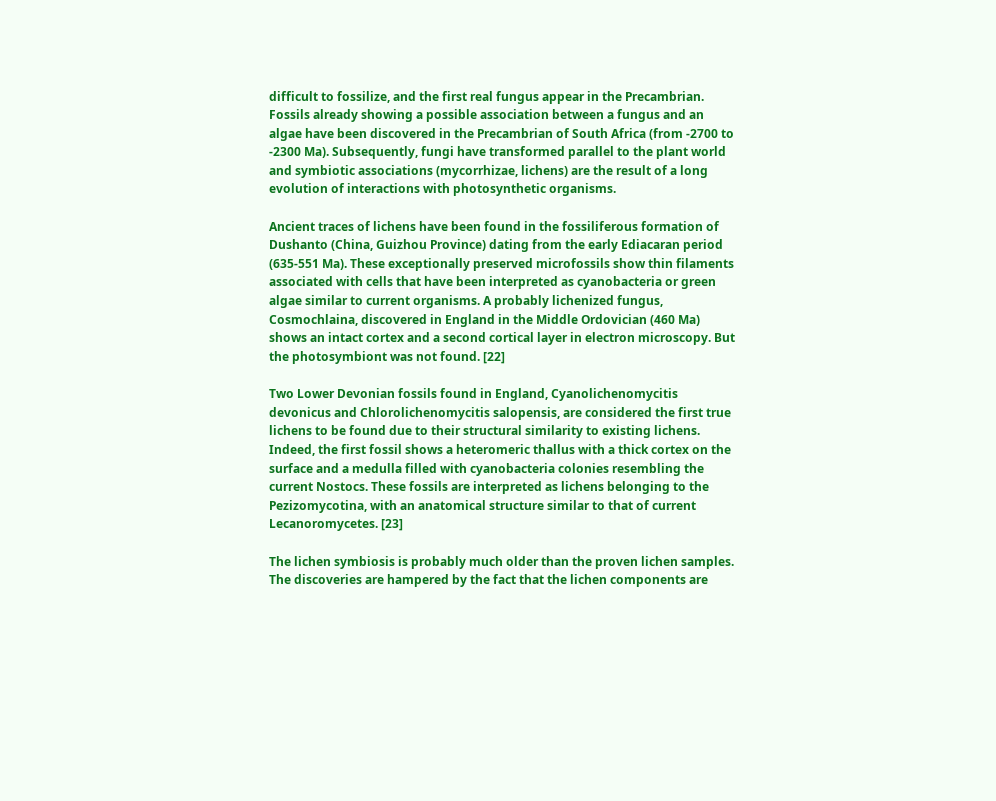difficult to fossilize, and the first real fungus appear in the Precambrian. Fossils already showing a possible association between a fungus and an algae have been discovered in the Precambrian of South Africa (from -2700 to -2300 Ma). Subsequently, fungi have transformed parallel to the plant world and symbiotic associations (mycorrhizae, lichens) are the result of a long evolution of interactions with photosynthetic organisms.

Ancient traces of lichens have been found in the fossiliferous formation of Dushanto (China, Guizhou Province) dating from the early Ediacaran period (635-551 Ma). These exceptionally preserved microfossils show thin filaments associated with cells that have been interpreted as cyanobacteria or green algae similar to current organisms. A probably lichenized fungus, Cosmochlaina, discovered in England in the Middle Ordovician (460 Ma) shows an intact cortex and a second cortical layer in electron microscopy. But the photosymbiont was not found. [22]

Two Lower Devonian fossils found in England, Cyanolichenomycitis devonicus and Chlorolichenomycitis salopensis, are considered the first true lichens to be found due to their structural similarity to existing lichens. Indeed, the first fossil shows a heteromeric thallus with a thick cortex on the surface and a medulla filled with cyanobacteria colonies resembling the current Nostocs. These fossils are interpreted as lichens belonging to the Pezizomycotina, with an anatomical structure similar to that of current Lecanoromycetes. [23]

The lichen symbiosis is probably much older than the proven lichen samples. The discoveries are hampered by the fact that the lichen components are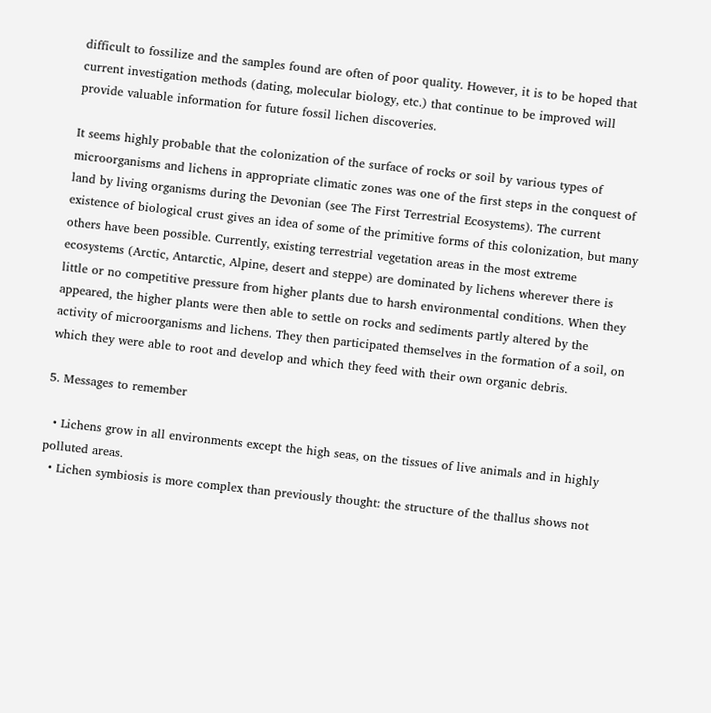difficult to fossilize and the samples found are often of poor quality. However, it is to be hoped that current investigation methods (dating, molecular biology, etc.) that continue to be improved will provide valuable information for future fossil lichen discoveries.

It seems highly probable that the colonization of the surface of rocks or soil by various types of microorganisms and lichens in appropriate climatic zones was one of the first steps in the conquest of land by living organisms during the Devonian (see The First Terrestrial Ecosystems). The current existence of biological crust gives an idea of some of the primitive forms of this colonization, but many others have been possible. Currently, existing terrestrial vegetation areas in the most extreme ecosystems (Arctic, Antarctic, Alpine, desert and steppe) are dominated by lichens wherever there is little or no competitive pressure from higher plants due to harsh environmental conditions. When they appeared, the higher plants were then able to settle on rocks and sediments partly altered by the activity of microorganisms and lichens. They then participated themselves in the formation of a soil, on which they were able to root and develop and which they feed with their own organic debris.

5. Messages to remember

  • Lichens grow in all environments except the high seas, on the tissues of live animals and in highly polluted areas.
  • Lichen symbiosis is more complex than previously thought: the structure of the thallus shows not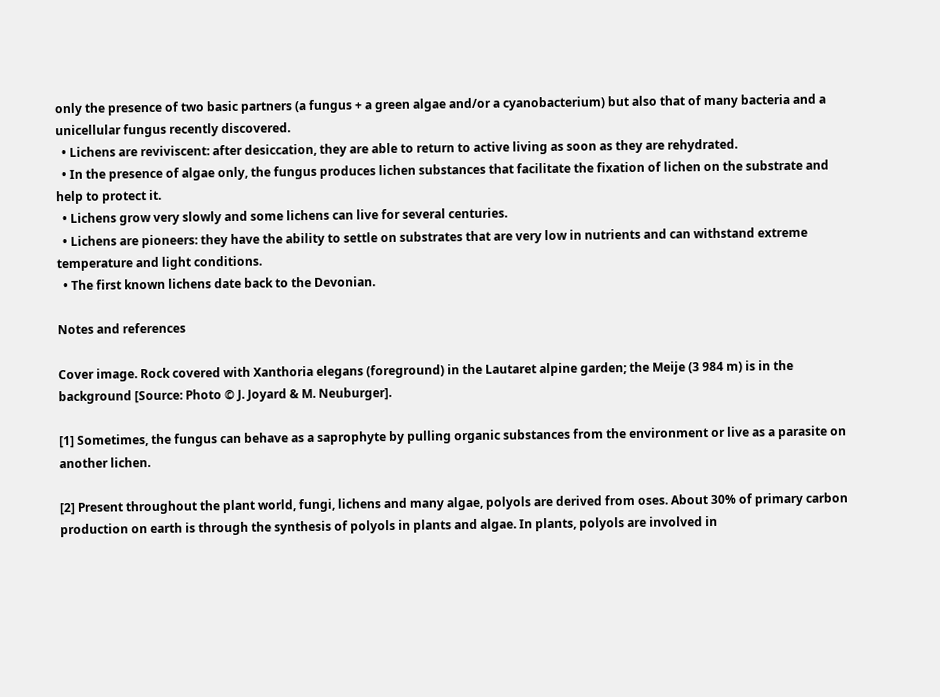only the presence of two basic partners (a fungus + a green algae and/or a cyanobacterium) but also that of many bacteria and a unicellular fungus recently discovered.
  • Lichens are reviviscent: after desiccation, they are able to return to active living as soon as they are rehydrated.
  • In the presence of algae only, the fungus produces lichen substances that facilitate the fixation of lichen on the substrate and help to protect it.
  • Lichens grow very slowly and some lichens can live for several centuries.
  • Lichens are pioneers: they have the ability to settle on substrates that are very low in nutrients and can withstand extreme temperature and light conditions.
  • The first known lichens date back to the Devonian.

Notes and references

Cover image. Rock covered with Xanthoria elegans (foreground) in the Lautaret alpine garden; the Meije (3 984 m) is in the background [Source: Photo © J. Joyard & M. Neuburger].

[1] Sometimes, the fungus can behave as a saprophyte by pulling organic substances from the environment or live as a parasite on another lichen.

[2] Present throughout the plant world, fungi, lichens and many algae, polyols are derived from oses. About 30% of primary carbon production on earth is through the synthesis of polyols in plants and algae. In plants, polyols are involved in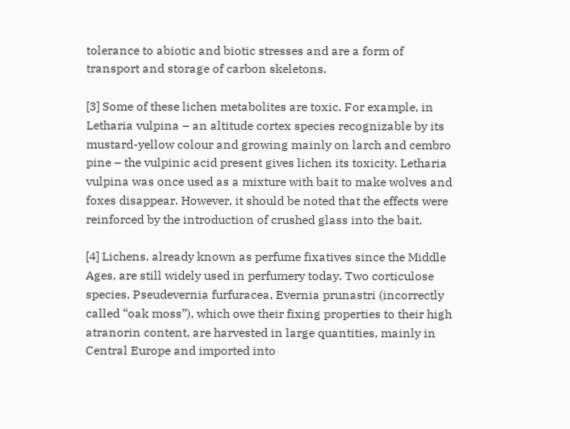tolerance to abiotic and biotic stresses and are a form of transport and storage of carbon skeletons.

[3] Some of these lichen metabolites are toxic. For example, in Letharia vulpina – an altitude cortex species recognizable by its mustard-yellow colour and growing mainly on larch and cembro pine – the vulpinic acid present gives lichen its toxicity. Letharia vulpina was once used as a mixture with bait to make wolves and foxes disappear. However, it should be noted that the effects were reinforced by the introduction of crushed glass into the bait.

[4] Lichens, already known as perfume fixatives since the Middle Ages, are still widely used in perfumery today. Two corticulose species, Pseudevernia furfuracea, Evernia prunastri (incorrectly called “oak moss”), which owe their fixing properties to their high atranorin content, are harvested in large quantities, mainly in Central Europe and imported into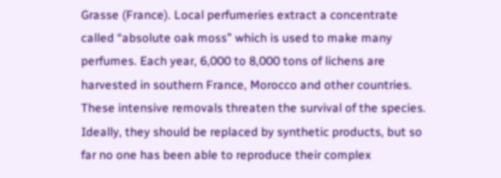Grasse (France). Local perfumeries extract a concentrate called “absolute oak moss” which is used to make many perfumes. Each year, 6,000 to 8,000 tons of lichens are harvested in southern France, Morocco and other countries. These intensive removals threaten the survival of the species. Ideally, they should be replaced by synthetic products, but so far no one has been able to reproduce their complex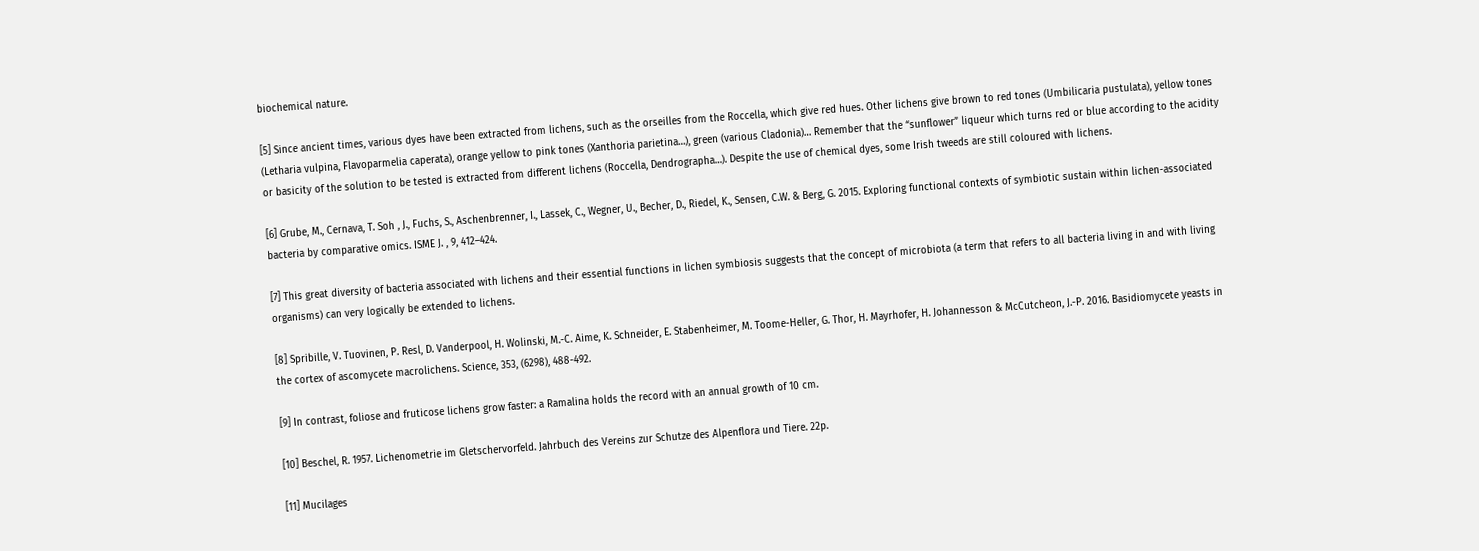biochemical nature.

[5] Since ancient times, various dyes have been extracted from lichens, such as the orseilles from the Roccella, which give red hues. Other lichens give brown to red tones (Umbilicaria pustulata), yellow tones (Letharia vulpina, Flavoparmelia caperata), orange yellow to pink tones (Xanthoria parietina…), green (various Cladonia)… Remember that the “sunflower” liqueur which turns red or blue according to the acidity or basicity of the solution to be tested is extracted from different lichens (Roccella, Dendrographa…). Despite the use of chemical dyes, some Irish tweeds are still coloured with lichens.

[6] Grube, M., Cernava, T. Soh , J., Fuchs, S., Aschenbrenner, I., Lassek, C., Wegner, U., Becher, D., Riedel, K., Sensen, C.W. & Berg, G. 2015. Exploring functional contexts of symbiotic sustain within lichen-associated bacteria by comparative omics. ISME J. , 9, 412–424.

[7] This great diversity of bacteria associated with lichens and their essential functions in lichen symbiosis suggests that the concept of microbiota (a term that refers to all bacteria living in and with living organisms) can very logically be extended to lichens.

[8] Spribille, V. Tuovinen, P. Resl, D. Vanderpool, H. Wolinski, M.-C. Aime, K. Schneider, E. Stabenheimer, M. Toome-Heller, G. Thor, H. Mayrhofer, H. Johannesson & McCutcheon, J.-P. 2016. Basidiomycete yeasts in the cortex of ascomycete macrolichens. Science, 353, (6298), 488-492.

[9] In contrast, foliose and fruticose lichens grow faster: a Ramalina holds the record with an annual growth of 10 cm.

[10] Beschel, R. 1957. Lichenometrie im Gletschervorfeld. Jahrbuch des Vereins zur Schutze des Alpenflora und Tiere. 22p.

[11] Mucilages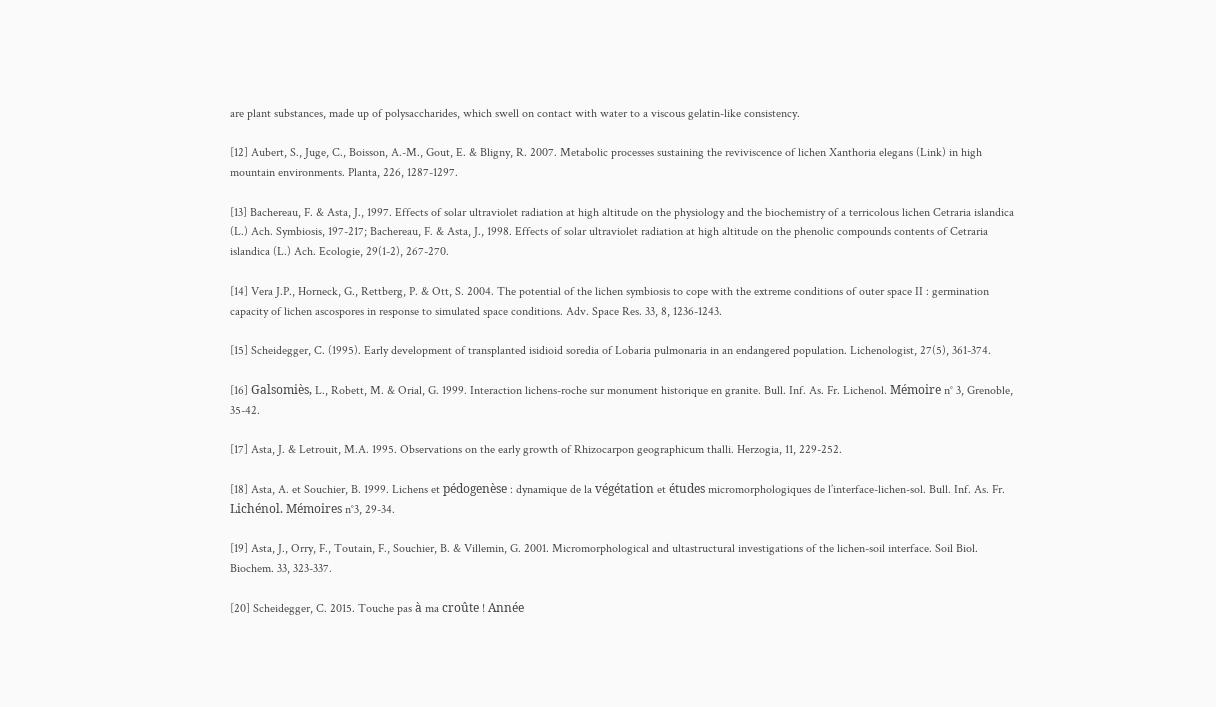are plant substances, made up of polysaccharides, which swell on contact with water to a viscous gelatin-like consistency.

[12] Aubert, S., Juge, C., Boisson, A.-M., Gout, E. & Bligny, R. 2007. Metabolic processes sustaining the reviviscence of lichen Xanthoria elegans (Link) in high mountain environments. Planta, 226, 1287-1297.

[13] Bachereau, F. & Asta, J., 1997. Effects of solar ultraviolet radiation at high altitude on the physiology and the biochemistry of a terricolous lichen Cetraria islandica (L.) Ach. Symbiosis, 197-217; Bachereau, F. & Asta, J., 1998. Effects of solar ultraviolet radiation at high altitude on the phenolic compounds contents of Cetraria islandica (L.) Ach. Ecologie, 29(1-2), 267-270.

[14] Vera J.P., Horneck, G., Rettberg, P. & Ott, S. 2004. The potential of the lichen symbiosis to cope with the extreme conditions of outer space II : germination capacity of lichen ascospores in response to simulated space conditions. Adv. Space Res. 33, 8, 1236-1243.

[15] Scheidegger, C. (1995). Early development of transplanted isidioid soredia of Lobaria pulmonaria in an endangered population. Lichenologist, 27(5), 361-374.

[16] Galsomiès, L., Robett, M. & Orial, G. 1999. Interaction lichens-roche sur monument historique en granite. Bull. Inf. As. Fr. Lichenol. Mémoire n° 3, Grenoble, 35-42.

[17] Asta, J. & Letrouit, M.A. 1995. Observations on the early growth of Rhizocarpon geographicum thalli. Herzogia, 11, 229-252.

[18] Asta, A. et Souchier, B. 1999. Lichens et pédogenèse : dynamique de la végétation et études micromorphologiques de l’interface-lichen-sol. Bull. Inf. As. Fr. Lichénol. Mémoires n°3, 29-34.

[19] Asta, J., Orry, F., Toutain, F., Souchier, B. & Villemin, G. 2001. Micromorphological and ultastructural investigations of the lichen-soil interface. Soil Biol. Biochem. 33, 323-337.

[20] Scheidegger, C. 2015. Touche pas à ma croûte ! Année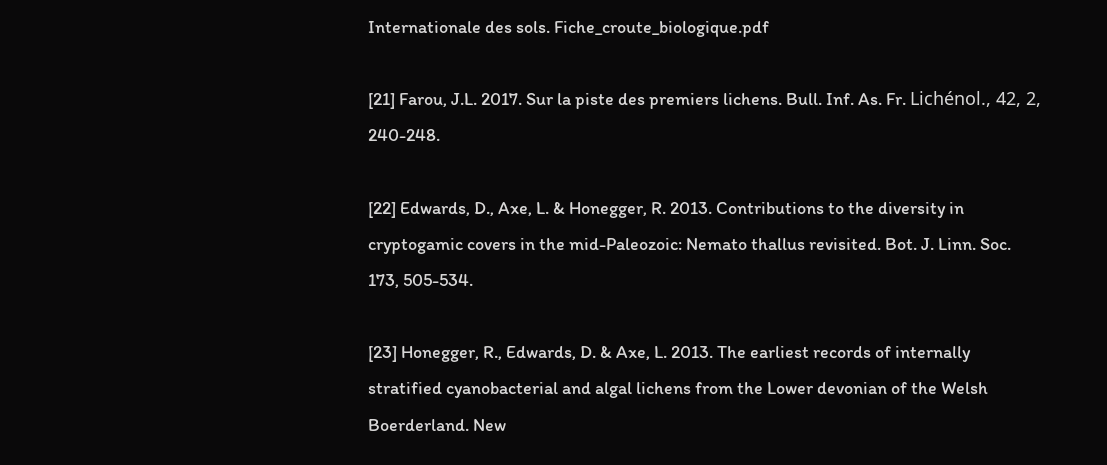Internationale des sols. Fiche_croute_biologique.pdf

[21] Farou, J.L. 2017. Sur la piste des premiers lichens. Bull. Inf. As. Fr. Lichénol., 42, 2, 240-248.

[22] Edwards, D., Axe, L. & Honegger, R. 2013. Contributions to the diversity in cryptogamic covers in the mid-Paleozoic: Nemato thallus revisited. Bot. J. Linn. Soc. 173, 505-534.

[23] Honegger, R., Edwards, D. & Axe, L. 2013. The earliest records of internally stratified cyanobacterial and algal lichens from the Lower devonian of the Welsh Boerderland. New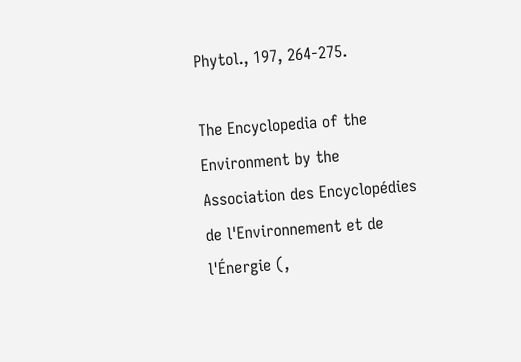Phytol., 197, 264-275.

The Encyclopedia of the Environment by the Association des Encyclopédies de l'Environnement et de l'Énergie (,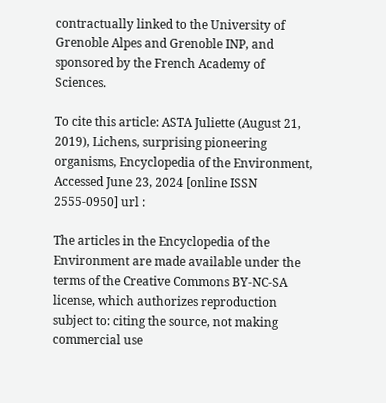contractually linked to the University of Grenoble Alpes and Grenoble INP, and sponsored by the French Academy of Sciences.

To cite this article: ASTA Juliette (August 21, 2019), Lichens, surprising pioneering organisms, Encyclopedia of the Environment, Accessed June 23, 2024 [online ISSN 2555-0950] url :

The articles in the Encyclopedia of the Environment are made available under the terms of the Creative Commons BY-NC-SA license, which authorizes reproduction subject to: citing the source, not making commercial use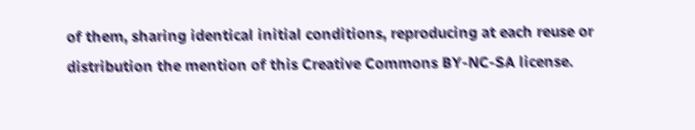of them, sharing identical initial conditions, reproducing at each reuse or distribution the mention of this Creative Commons BY-NC-SA license.